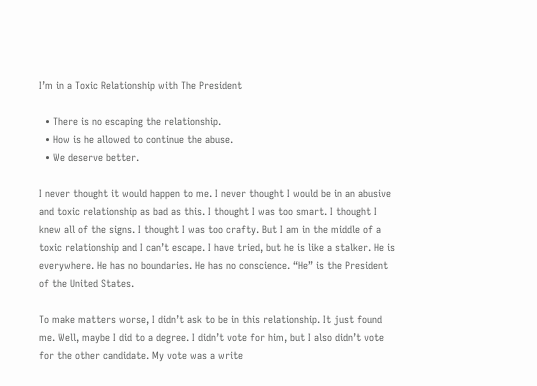I’m in a Toxic Relationship with The President

  • There is no escaping the relationship.
  • How is he allowed to continue the abuse.
  • We deserve better.

I never thought it would happen to me. I never thought I would be in an abusive and toxic relationship as bad as this. I thought I was too smart. I thought I knew all of the signs. I thought I was too crafty. But I am in the middle of a toxic relationship and I can’t escape. I have tried, but he is like a stalker. He is everywhere. He has no boundaries. He has no conscience. “He” is the President of the United States.

To make matters worse, I didn’t ask to be in this relationship. It just found me. Well, maybe I did to a degree. I didn’t vote for him, but I also didn’t vote for the other candidate. My vote was a write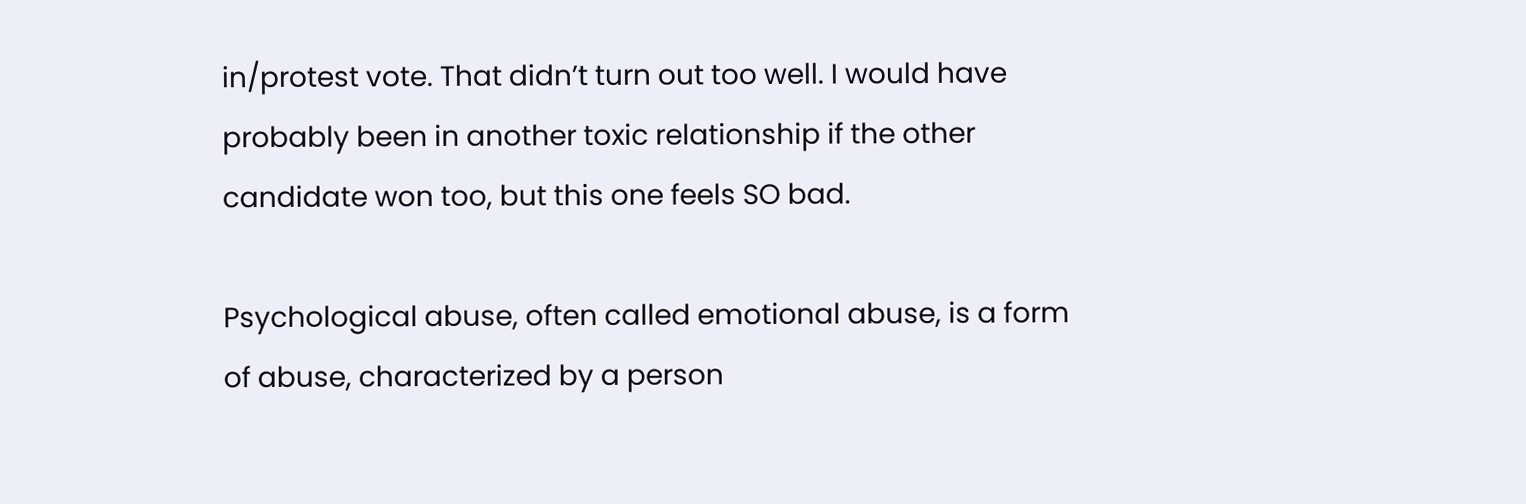in/protest vote. That didn’t turn out too well. I would have probably been in another toxic relationship if the other candidate won too, but this one feels SO bad.

Psychological abuse, often called emotional abuse, is a form of abuse, characterized by a person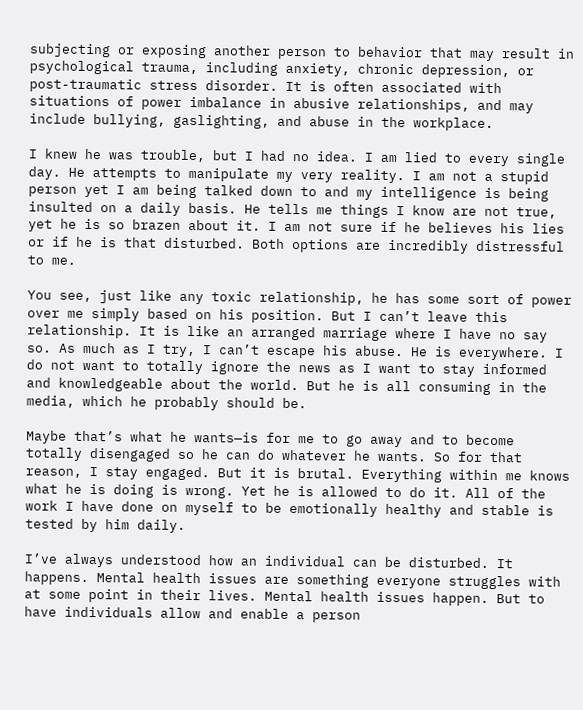subjecting or exposing another person to behavior that may result in psychological trauma, including anxiety, chronic depression, or post-traumatic stress disorder. It is often associated with situations of power imbalance in abusive relationships, and may include bullying, gaslighting, and abuse in the workplace.

I knew he was trouble, but I had no idea. I am lied to every single day. He attempts to manipulate my very reality. I am not a stupid person yet I am being talked down to and my intelligence is being insulted on a daily basis. He tells me things I know are not true, yet he is so brazen about it. I am not sure if he believes his lies or if he is that disturbed. Both options are incredibly distressful to me.

You see, just like any toxic relationship, he has some sort of power over me simply based on his position. But I can’t leave this relationship. It is like an arranged marriage where I have no say so. As much as I try, I can’t escape his abuse. He is everywhere. I do not want to totally ignore the news as I want to stay informed and knowledgeable about the world. But he is all consuming in the media, which he probably should be.

Maybe that’s what he wants—is for me to go away and to become totally disengaged so he can do whatever he wants. So for that reason, I stay engaged. But it is brutal. Everything within me knows what he is doing is wrong. Yet he is allowed to do it. All of the work I have done on myself to be emotionally healthy and stable is tested by him daily.

I’ve always understood how an individual can be disturbed. It happens. Mental health issues are something everyone struggles with at some point in their lives. Mental health issues happen. But to have individuals allow and enable a person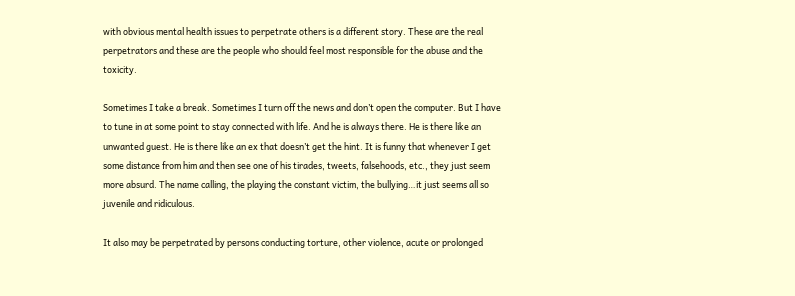with obvious mental health issues to perpetrate others is a different story. These are the real perpetrators and these are the people who should feel most responsible for the abuse and the toxicity.

Sometimes I take a break. Sometimes I turn off the news and don’t open the computer. But I have to tune in at some point to stay connected with life. And he is always there. He is there like an unwanted guest. He is there like an ex that doesn’t get the hint. It is funny that whenever I get some distance from him and then see one of his tirades, tweets, falsehoods, etc., they just seem more absurd. The name calling, the playing the constant victim, the bullying…it just seems all so juvenile and ridiculous.

It also may be perpetrated by persons conducting torture, other violence, acute or prolonged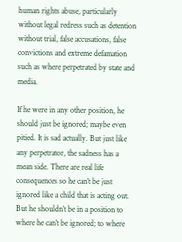human rights abuse, particularly without legal redress such as detention without trial, false accusations, false convictions and extreme defamation such as where perpetrated by state and media.

If he were in any other position, he should just be ignored; maybe even pitied. It is sad actually. But just like any perpetrator, the sadness has a mean side. There are real life consequences so he can’t be just ignored like a child that is acting out. But he shouldn’t be in a position to where he can’t be ignored; to where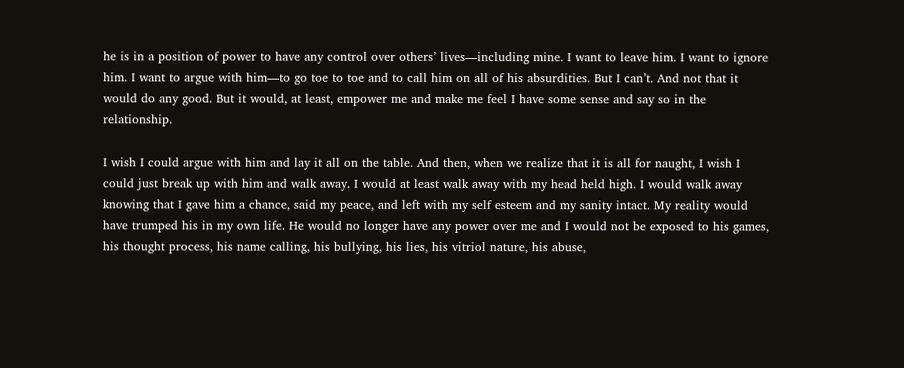he is in a position of power to have any control over others’ lives—including mine. I want to leave him. I want to ignore him. I want to argue with him—to go toe to toe and to call him on all of his absurdities. But I can’t. And not that it would do any good. But it would, at least, empower me and make me feel I have some sense and say so in the relationship.

I wish I could argue with him and lay it all on the table. And then, when we realize that it is all for naught, I wish I could just break up with him and walk away. I would at least walk away with my head held high. I would walk away knowing that I gave him a chance, said my peace, and left with my self esteem and my sanity intact. My reality would have trumped his in my own life. He would no longer have any power over me and I would not be exposed to his games, his thought process, his name calling, his bullying, his lies, his vitriol nature, his abuse,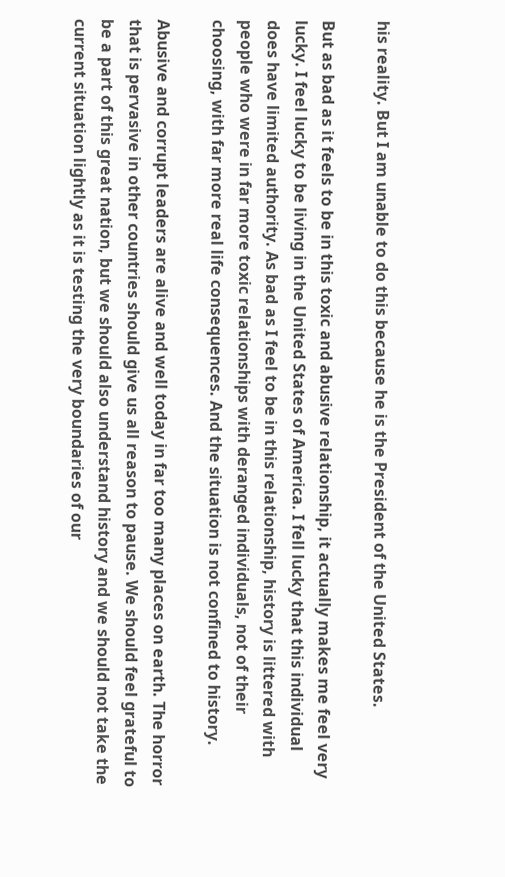his reality. But I am unable to do this because he is the President of the United States.

But as bad as it feels to be in this toxic and abusive relationship, it actually makes me feel very lucky. I feel lucky to be living in the United States of America. I fell lucky that this individual does have limited authority. As bad as I feel to be in this relationship, history is littered with people who were in far more toxic relationships with deranged individuals, not of their choosing, with far more real life consequences. And the situation is not confined to history.

Abusive and corrupt leaders are alive and well today in far too many places on earth. The horror that is pervasive in other countries should give us all reason to pause. We should feel grateful to be a part of this great nation, but we should also understand history and we should not take the current situation lightly as it is testing the very boundaries of our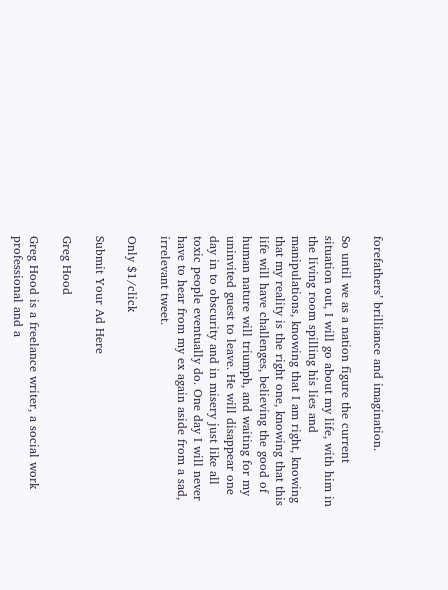forefathers’ brilliance and imagination.

So until we as a nation figure the current situation out, I will go about my life, with him in the living room spilling his lies and manipulations, knowing that I am right, knowing that my reality is the right one, knowing that this life will have challenges, believing the good of human nature will triumph, and waiting for my uninvited guest to leave. He will disappear one day in to obscurity and in misery just like all toxic people eventually do. One day I will never have to hear from my ex again aside from a sad, irrelevant tweet.

Only $1/click

Submit Your Ad Here

Greg Hood

Greg Hood is a freelance writer, a social work professional and a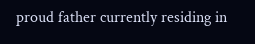proud father currently residing in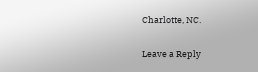Charlotte, NC.

Leave a Reply